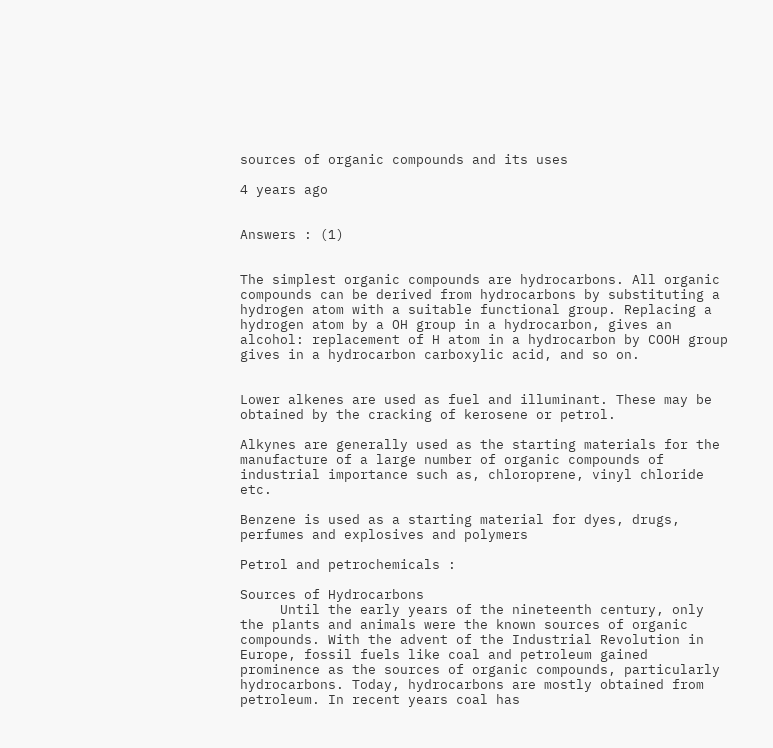sources of organic compounds and its uses

4 years ago


Answers : (1)


The simplest organic compounds are hydrocarbons. All organic compounds can be derived from hydrocarbons by substituting a hydrogen atom with a suitable functional group. Replacing a hydrogen atom by a OH group in a hydrocarbon, gives an alcohol: replacement of H atom in a hydrocarbon by COOH group gives in a hydrocarbon carboxylic acid, and so on.


Lower alkenes are used as fuel and illuminant. These may be obtained by the cracking of kerosene or petrol.

Alkynes are generally used as the starting materials for the manufacture of a large number of organic compounds of industrial importance such as, chloroprene, vinyl chloride etc.

Benzene is used as a starting material for dyes, drugs, perfumes and explosives and polymers

Petrol and petrochemicals :

Sources of Hydrocarbons
     Until the early years of the nineteenth century, only the plants and animals were the known sources of organic compounds. With the advent of the Industrial Revolution in Europe, fossil fuels like coal and petroleum gained prominence as the sources of organic compounds, particularly hydrocarbons. Today, hydrocarbons are mostly obtained from petroleum. In recent years coal has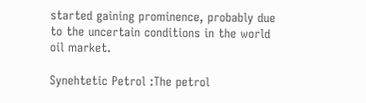started gaining prominence, probably due to the uncertain conditions in the world oil market.

Synehtetic Petrol :The petrol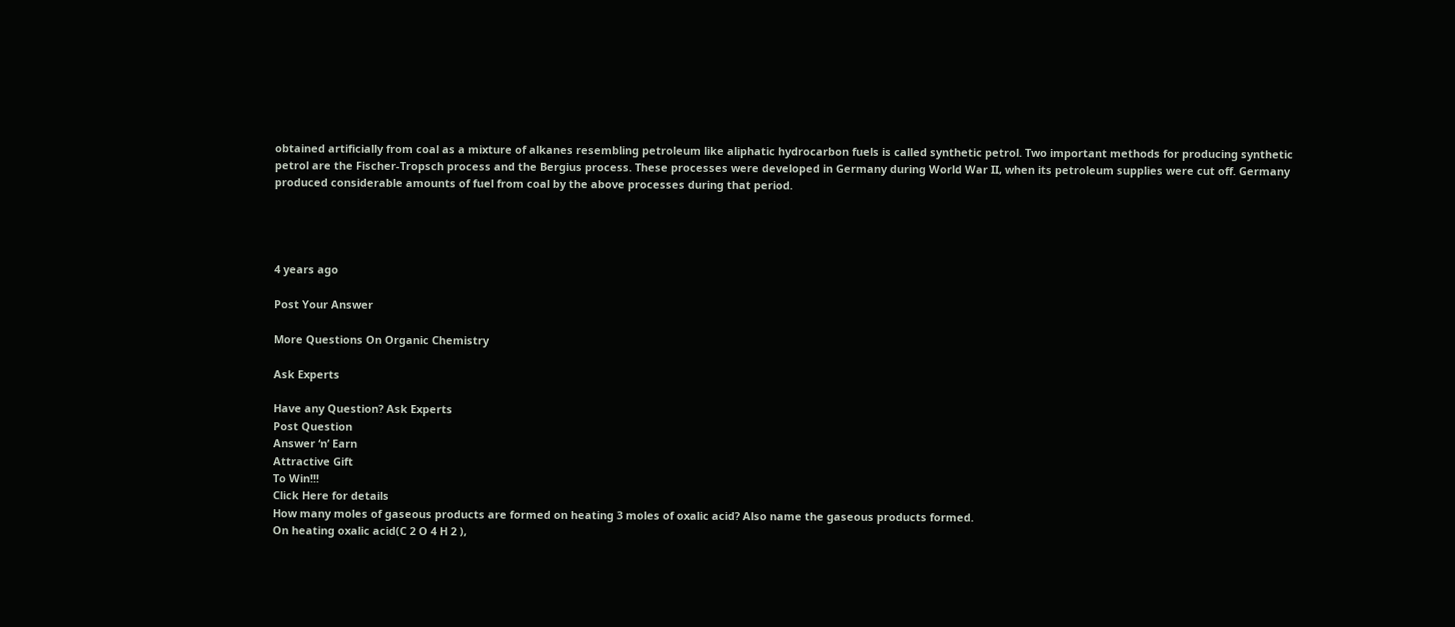obtained artificially from coal as a mixture of alkanes resembling petroleum like aliphatic hydrocarbon fuels is called synthetic petrol. Two important methods for producing synthetic petrol are the Fischer-Tropsch process and the Bergius process. These processes were developed in Germany during World War II, when its petroleum supplies were cut off. Germany produced considerable amounts of fuel from coal by the above processes during that period.




4 years ago

Post Your Answer

More Questions On Organic Chemistry

Ask Experts

Have any Question? Ask Experts
Post Question
Answer ‘n’ Earn
Attractive Gift
To Win!!!
Click Here for details
How many moles of gaseous products are formed on heating 3 moles of oxalic acid? Also name the gaseous products formed.
On heating oxalic acid(C 2 O 4 H 2 ),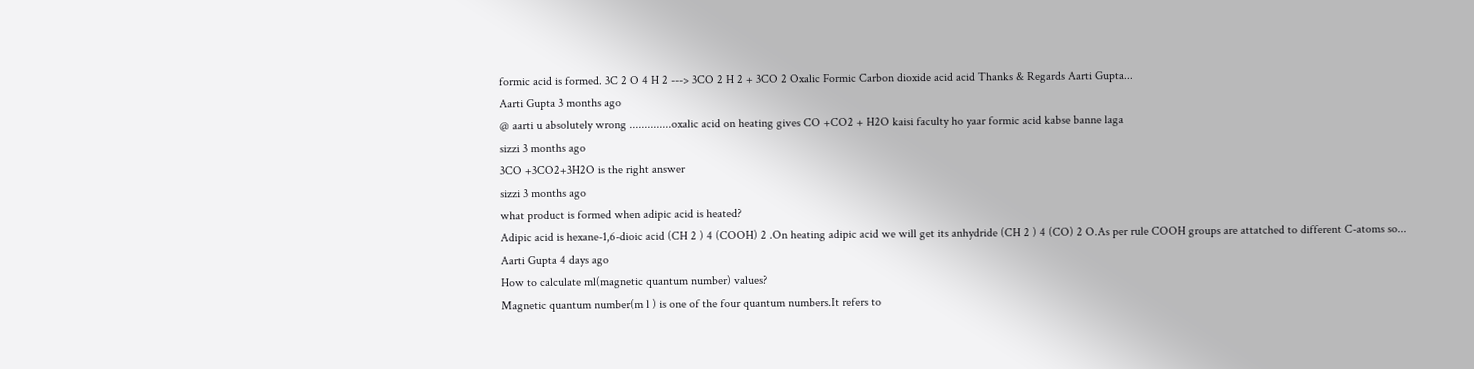formic acid is formed. 3C 2 O 4 H 2 ---> 3CO 2 H 2 + 3CO 2 Oxalic Formic Carbon dioxide acid acid Thanks & Regards Aarti Gupta...
Aarti Gupta 3 months ago
@ aarti u absolutely wrong ..............oxalic acid on heating gives CO +CO2 + H2O kaisi faculty ho yaar formic acid kabse banne laga
sizzi 3 months ago
3CO +3CO2+3H2O is the right answer
sizzi 3 months ago
what product is formed when adipic acid is heated?
Adipic acid is hexane-1,6-dioic acid (CH 2 ) 4 (COOH) 2 .On heating adipic acid we will get its anhydride (CH 2 ) 4 (CO) 2 O.As per rule COOH groups are attatched to different C-atoms so...
Aarti Gupta 4 days ago
How to calculate ml(magnetic quantum number) values?
Magnetic quantum number(m l ) is one of the four quantum numbers.It refers to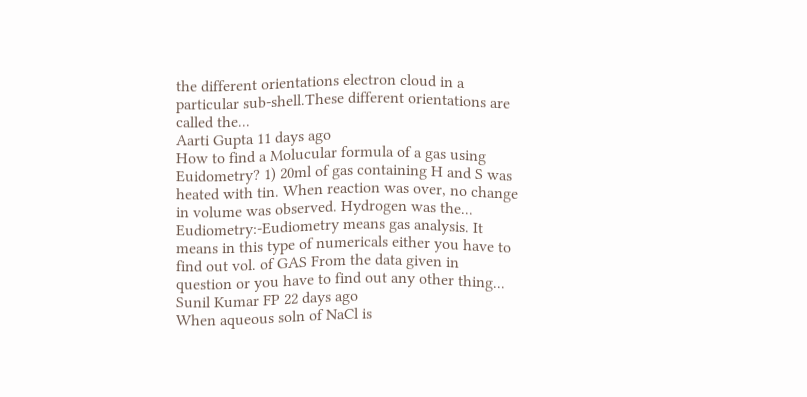the different orientations electron cloud in a particular sub-shell.These different orientations are called the...
Aarti Gupta 11 days ago
How to find a Molucular formula of a gas using Euidometry? 1) 20ml of gas containing H and S was heated with tin. When reaction was over, no change in volume was observed. Hydrogen was the...
Eudiometry:-Eudiometry means gas analysis. It means in this type of numericals either you have to find out vol. of GAS From the data given in question or you have to find out any other thing...
Sunil Kumar FP 22 days ago
When aqueous soln of NaCl is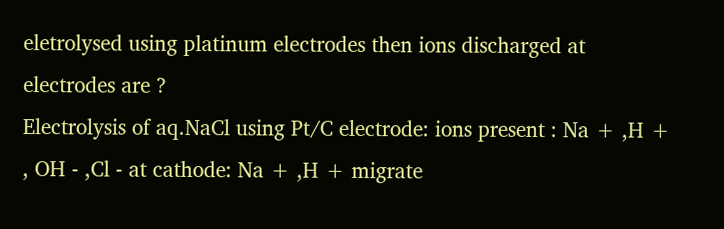eletrolysed using platinum electrodes then ions discharged at electrodes are ?
Electrolysis of aq.NaCl using Pt/C electrode: ions present : Na + ,H + , OH - ,Cl - at cathode: Na + ,H + migrate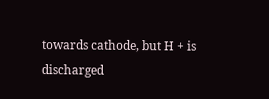towards cathode, but H + is discharged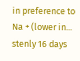in preference to Na + (lower in...
stenly 16 days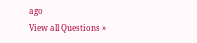ago
View all Questions »